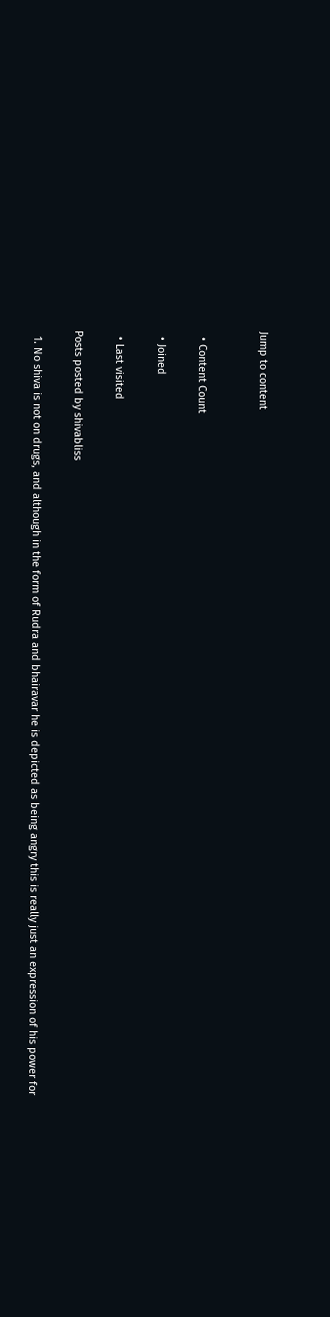Jump to content


  • Content Count

  • Joined

  • Last visited

Posts posted by shivabliss

  1. No shiva is not on drugs, and although in the form of Rudra and bhairavar he is depicted as being angry this is really just an expression of his power for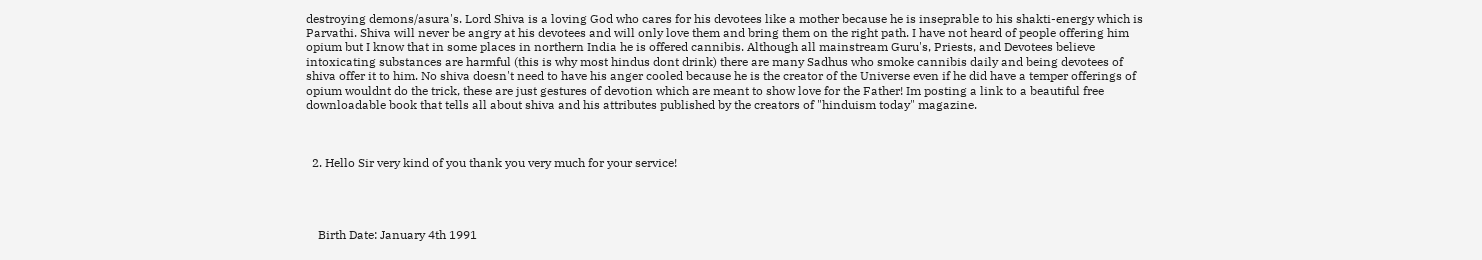destroying demons/asura's. Lord Shiva is a loving God who cares for his devotees like a mother because he is inseprable to his shakti-energy which is Parvathi. Shiva will never be angry at his devotees and will only love them and bring them on the right path. I have not heard of people offering him opium but I know that in some places in northern India he is offered cannibis. Although all mainstream Guru's, Priests, and Devotees believe intoxicating substances are harmful (this is why most hindus dont drink) there are many Sadhus who smoke cannibis daily and being devotees of shiva offer it to him. No shiva doesn't need to have his anger cooled because he is the creator of the Universe even if he did have a temper offerings of opium wouldnt do the trick, these are just gestures of devotion which are meant to show love for the Father! Im posting a link to a beautiful free downloadable book that tells all about shiva and his attributes published by the creators of "hinduism today" magazine.



  2. Hello Sir very kind of you thank you very much for your service!




    Birth Date: January 4th 1991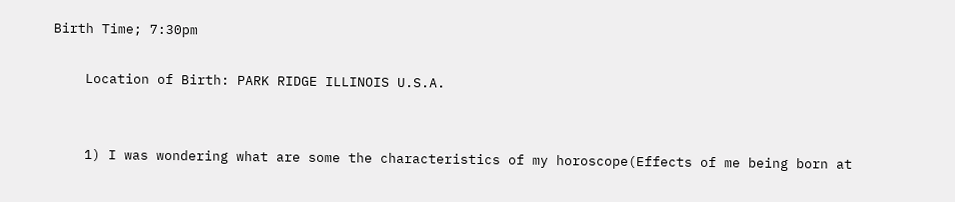Birth Time; 7:30pm

    Location of Birth: PARK RIDGE ILLINOIS U.S.A.


    1) I was wondering what are some the characteristics of my horoscope(Effects of me being born at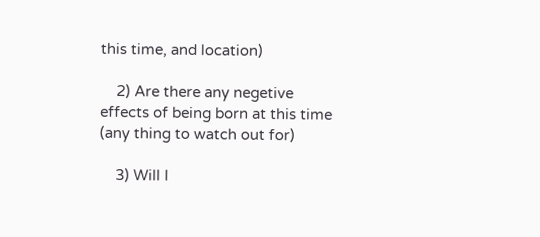this time, and location)

    2) Are there any negetive effects of being born at this time (any thing to watch out for)

    3) Will I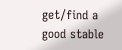get/find a good stable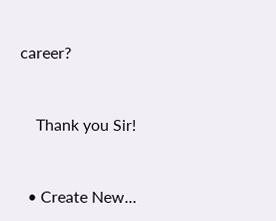career?


    Thank you Sir!


  • Create New...